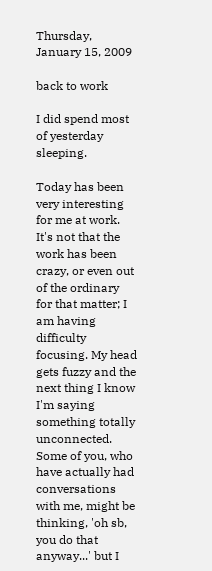Thursday, January 15, 2009

back to work

I did spend most of yesterday sleeping.

Today has been very interesting for me at work. It's not that the work has been crazy, or even out of the ordinary for that matter; I am having difficulty focusing. My head gets fuzzy and the next thing I know I'm saying something totally unconnected. Some of you, who have actually had conversations with me, might be thinking, 'oh sb, you do that anyway...' but I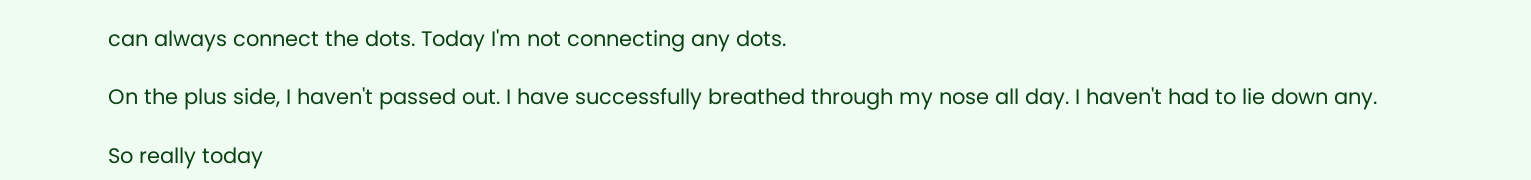can always connect the dots. Today I'm not connecting any dots.

On the plus side, I haven't passed out. I have successfully breathed through my nose all day. I haven't had to lie down any.

So really today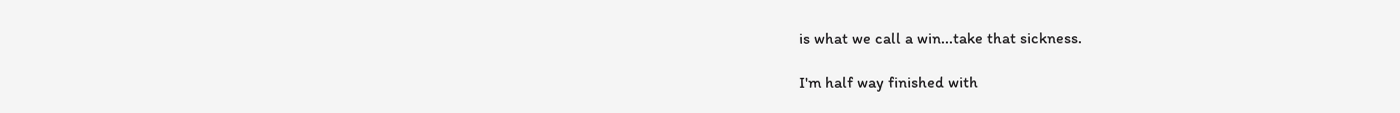is what we call a win...take that sickness.

I'm half way finished with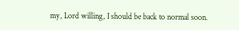my, Lord willing, I should be back to normal soon.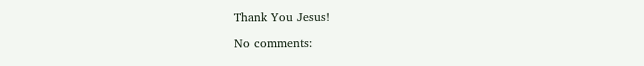Thank You Jesus!

No comments: